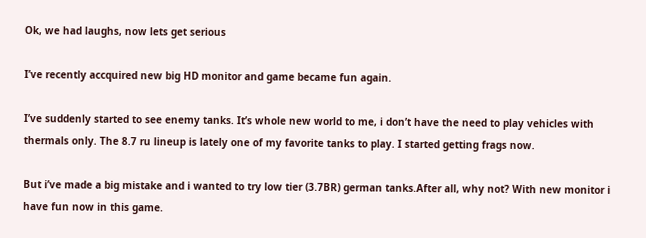Ok, we had laughs, now lets get serious

I’ve recently accquired new big HD monitor and game became fun again.

I’ve suddenly started to see enemy tanks. It’s whole new world to me, i don’t have the need to play vehicles with thermals only. The 8.7 ru lineup is lately one of my favorite tanks to play. I started getting frags now.

But i’ve made a big mistake and i wanted to try low tier (3.7BR) german tanks.After all, why not? With new monitor i have fun now in this game.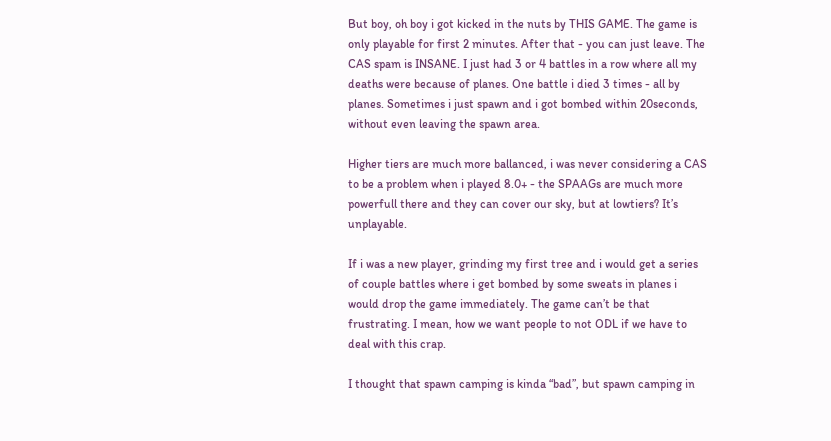But boy, oh boy i got kicked in the nuts by THIS GAME. The game is only playable for first 2 minutes. After that - you can just leave. The CAS spam is INSANE. I just had 3 or 4 battles in a row where all my deaths were because of planes. One battle i died 3 times - all by planes. Sometimes i just spawn and i got bombed within 20seconds, without even leaving the spawn area.

Higher tiers are much more ballanced, i was never considering a CAS to be a problem when i played 8.0+ - the SPAAGs are much more powerfull there and they can cover our sky, but at lowtiers? It’s unplayable.

If i was a new player, grinding my first tree and i would get a series of couple battles where i get bombed by some sweats in planes i would drop the game immediately. The game can’t be that frustrating. I mean, how we want people to not ODL if we have to deal with this crap.

I thought that spawn camping is kinda “bad”, but spawn camping in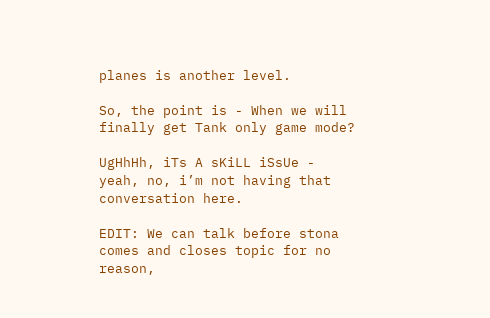planes is another level.

So, the point is - When we will finally get Tank only game mode?

UgHhHh, iTs A sKiLL iSsUe - yeah, no, i’m not having that conversation here.

EDIT: We can talk before stona comes and closes topic for no reason,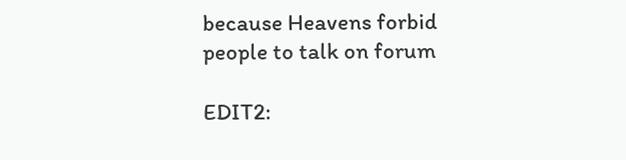because Heavens forbid people to talk on forum

EDIT2: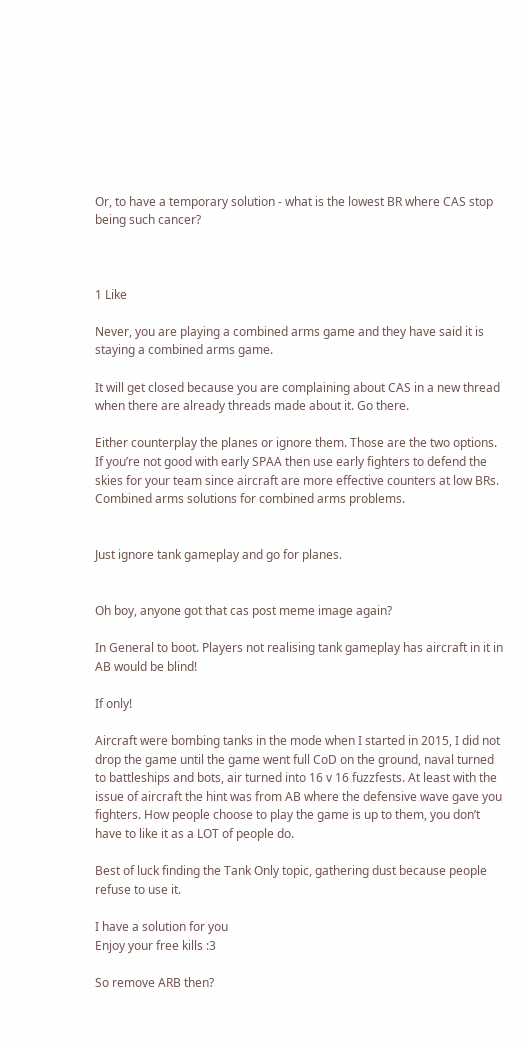Or, to have a temporary solution - what is the lowest BR where CAS stop being such cancer?



1 Like

Never, you are playing a combined arms game and they have said it is staying a combined arms game.

It will get closed because you are complaining about CAS in a new thread when there are already threads made about it. Go there.

Either counterplay the planes or ignore them. Those are the two options. If you’re not good with early SPAA then use early fighters to defend the skies for your team since aircraft are more effective counters at low BRs. Combined arms solutions for combined arms problems.


Just ignore tank gameplay and go for planes.


Oh boy, anyone got that cas post meme image again?

In General to boot. Players not realising tank gameplay has aircraft in it in AB would be blind!

If only!

Aircraft were bombing tanks in the mode when I started in 2015, I did not drop the game until the game went full CoD on the ground, naval turned to battleships and bots, air turned into 16 v 16 fuzzfests. At least with the issue of aircraft the hint was from AB where the defensive wave gave you fighters. How people choose to play the game is up to them, you don’t have to like it as a LOT of people do.

Best of luck finding the Tank Only topic, gathering dust because people refuse to use it.

I have a solution for you
Enjoy your free kills :3

So remove ARB then?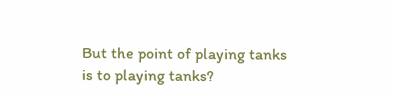But the point of playing tanks is to playing tanks?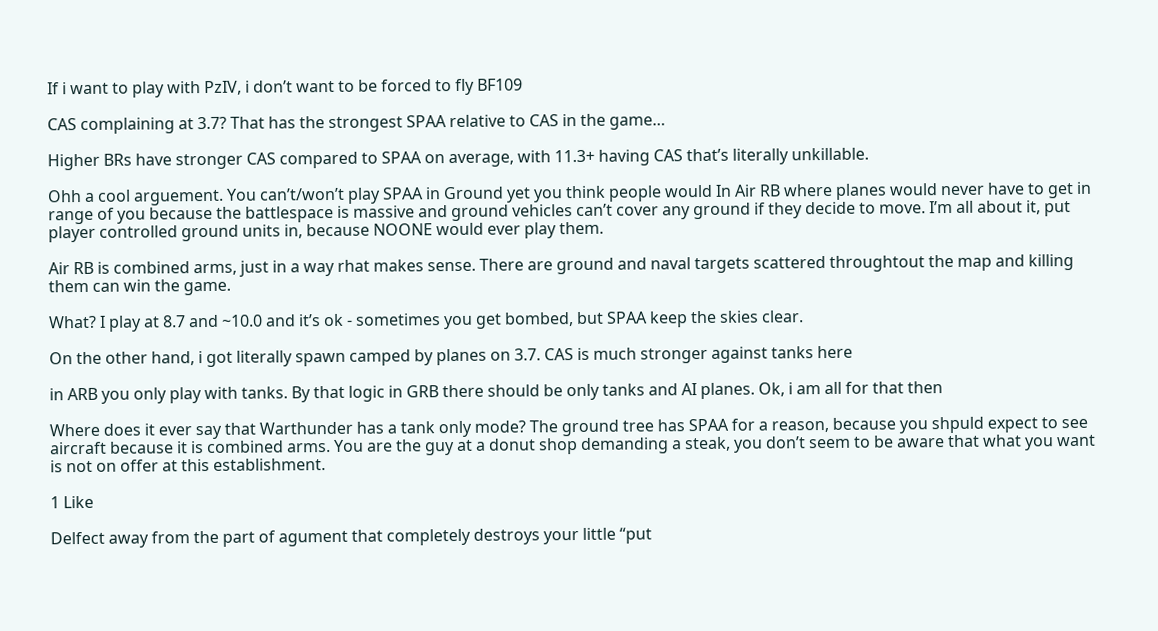If i want to play with PzIV, i don’t want to be forced to fly BF109

CAS complaining at 3.7? That has the strongest SPAA relative to CAS in the game…

Higher BRs have stronger CAS compared to SPAA on average, with 11.3+ having CAS that’s literally unkillable.

Ohh a cool arguement. You can’t/won’t play SPAA in Ground yet you think people would In Air RB where planes would never have to get in range of you because the battlespace is massive and ground vehicles can’t cover any ground if they decide to move. I’m all about it, put player controlled ground units in, because NOONE would ever play them.

Air RB is combined arms, just in a way rhat makes sense. There are ground and naval targets scattered throughtout the map and killing them can win the game.

What? I play at 8.7 and ~10.0 and it’s ok - sometimes you get bombed, but SPAA keep the skies clear.

On the other hand, i got literally spawn camped by planes on 3.7. CAS is much stronger against tanks here

in ARB you only play with tanks. By that logic in GRB there should be only tanks and AI planes. Ok, i am all for that then

Where does it ever say that Warthunder has a tank only mode? The ground tree has SPAA for a reason, because you shpuld expect to see aircraft because it is combined arms. You are the guy at a donut shop demanding a steak, you don’t seem to be aware that what you want is not on offer at this establishment.

1 Like

Delfect away from the part of agument that completely destroys your little “put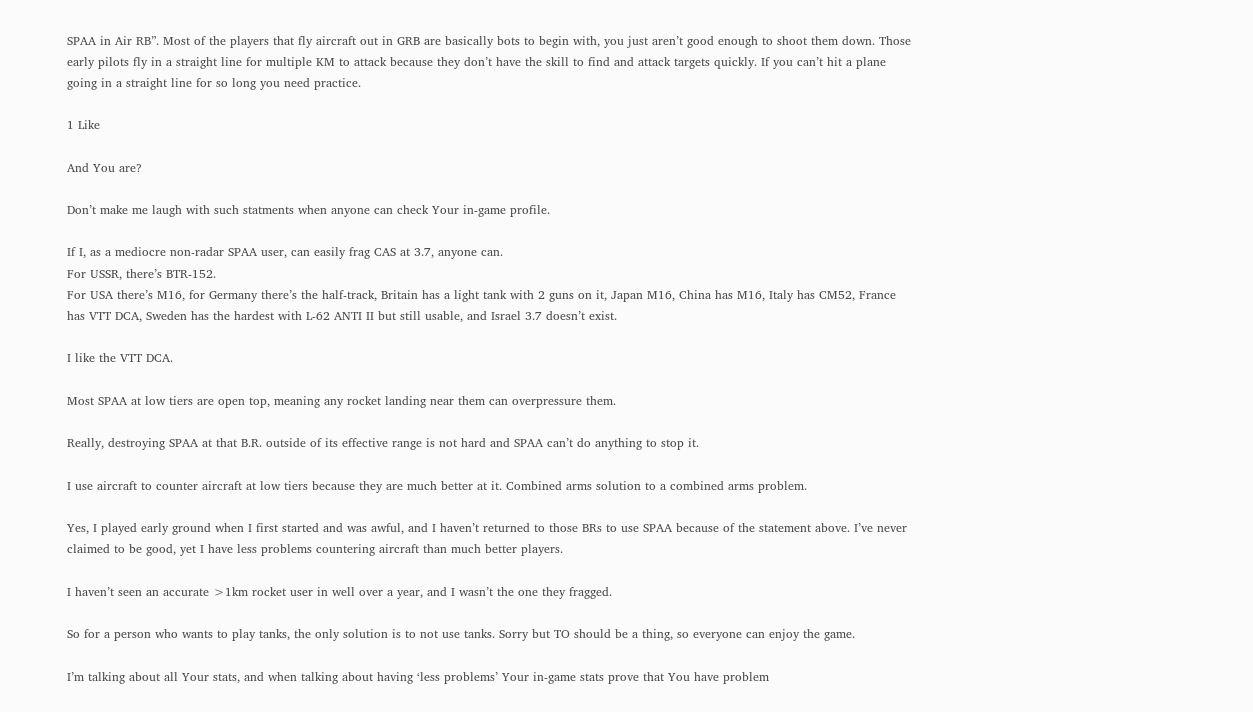SPAA in Air RB”. Most of the players that fly aircraft out in GRB are basically bots to begin with, you just aren’t good enough to shoot them down. Those early pilots fly in a straight line for multiple KM to attack because they don’t have the skill to find and attack targets quickly. If you can’t hit a plane going in a straight line for so long you need practice.

1 Like

And You are?

Don’t make me laugh with such statments when anyone can check Your in-game profile.

If I, as a mediocre non-radar SPAA user, can easily frag CAS at 3.7, anyone can.
For USSR, there’s BTR-152.
For USA there’s M16, for Germany there’s the half-track, Britain has a light tank with 2 guns on it, Japan M16, China has M16, Italy has CM52, France has VTT DCA, Sweden has the hardest with L-62 ANTI II but still usable, and Israel 3.7 doesn’t exist.

I like the VTT DCA.

Most SPAA at low tiers are open top, meaning any rocket landing near them can overpressure them.

Really, destroying SPAA at that B.R. outside of its effective range is not hard and SPAA can’t do anything to stop it.

I use aircraft to counter aircraft at low tiers because they are much better at it. Combined arms solution to a combined arms problem.

Yes, I played early ground when I first started and was awful, and I haven’t returned to those BRs to use SPAA because of the statement above. I’ve never claimed to be good, yet I have less problems countering aircraft than much better players.

I haven’t seen an accurate >1km rocket user in well over a year, and I wasn’t the one they fragged.

So for a person who wants to play tanks, the only solution is to not use tanks. Sorry but TO should be a thing, so everyone can enjoy the game.

I’m talking about all Your stats, and when talking about having ‘less problems’ Your in-game stats prove that You have problem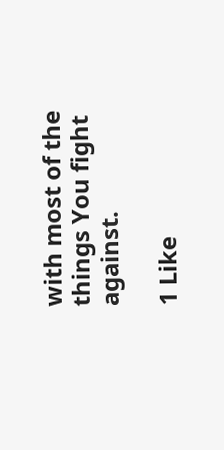with most of the things You fight against.

1 Like